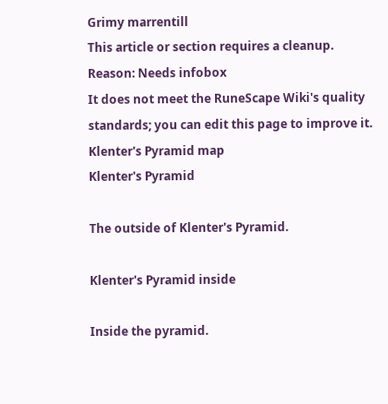Grimy marrentill
This article or section requires a cleanup.
Reason: Needs infobox
It does not meet the RuneScape Wiki's quality standards; you can edit this page to improve it.
Klenter's Pyramid map
Klenter's Pyramid

The outside of Klenter's Pyramid.

Klenter's Pyramid inside

Inside the pyramid.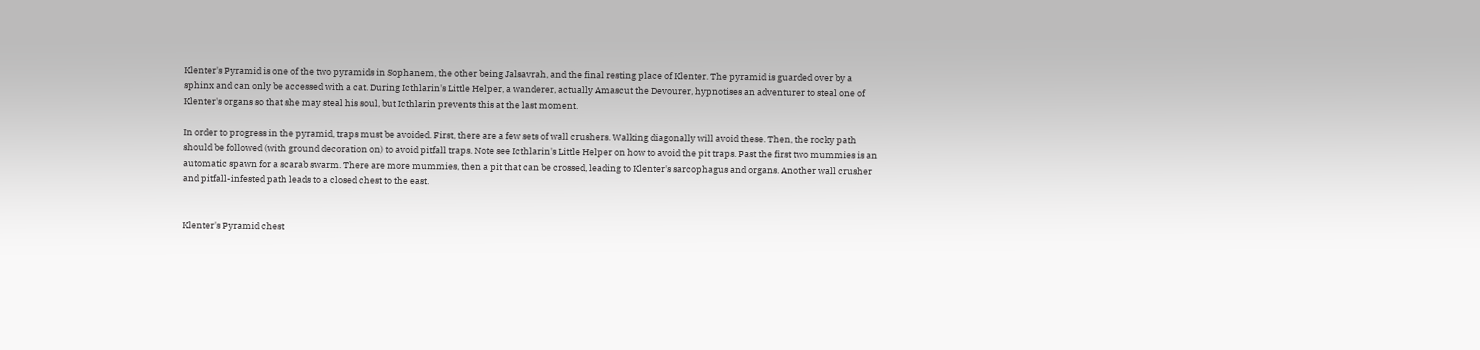Klenter's Pyramid is one of the two pyramids in Sophanem, the other being Jalsavrah, and the final resting place of Klenter. The pyramid is guarded over by a sphinx and can only be accessed with a cat. During Icthlarin's Little Helper, a wanderer, actually Amascut the Devourer, hypnotises an adventurer to steal one of Klenter's organs so that she may steal his soul, but Icthlarin prevents this at the last moment.

In order to progress in the pyramid, traps must be avoided. First, there are a few sets of wall crushers. Walking diagonally will avoid these. Then, the rocky path should be followed (with ground decoration on) to avoid pitfall traps. Note see Icthlarin's Little Helper on how to avoid the pit traps. Past the first two mummies is an automatic spawn for a scarab swarm. There are more mummies, then a pit that can be crossed, leading to Klenter's sarcophagus and organs. Another wall crusher and pitfall-infested path leads to a closed chest to the east.


Klenter's Pyramid chest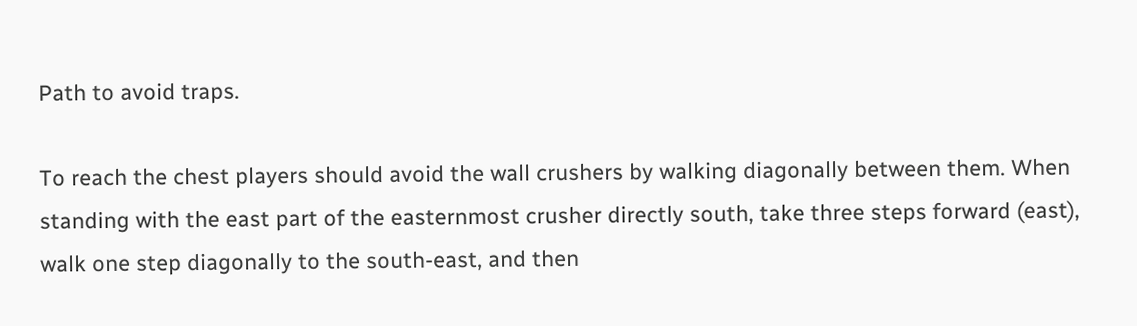Path to avoid traps.

To reach the chest players should avoid the wall crushers by walking diagonally between them. When standing with the east part of the easternmost crusher directly south, take three steps forward (east), walk one step diagonally to the south-east, and then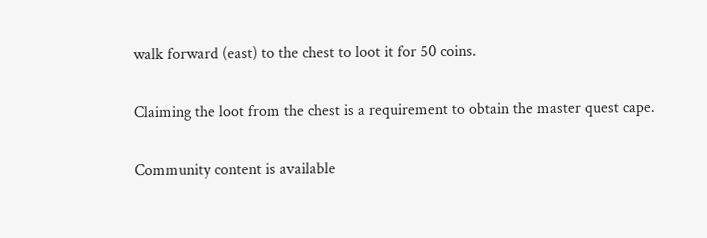walk forward (east) to the chest to loot it for 50 coins.

Claiming the loot from the chest is a requirement to obtain the master quest cape.

Community content is available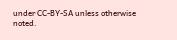under CC-BY-SA unless otherwise noted.